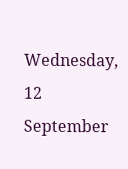Wednesday, 12 September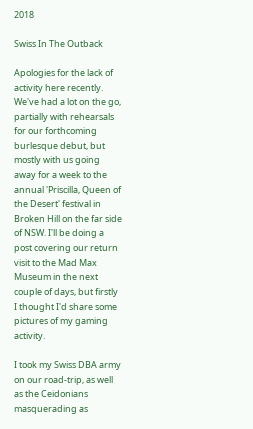2018

Swiss In The Outback

Apologies for the lack of activity here recently. We've had a lot on the go, partially with rehearsals for our forthcoming burlesque debut, but mostly with us going away for a week to the annual 'Priscilla, Queen of the Desert' festival in Broken Hill on the far side of NSW. I'll be doing a post covering our return visit to the Mad Max Museum in the next couple of days, but firstly I thought I'd share some pictures of my gaming activity.

I took my Swiss DBA army on our road-trip, as well as the Ceidonians masquerading as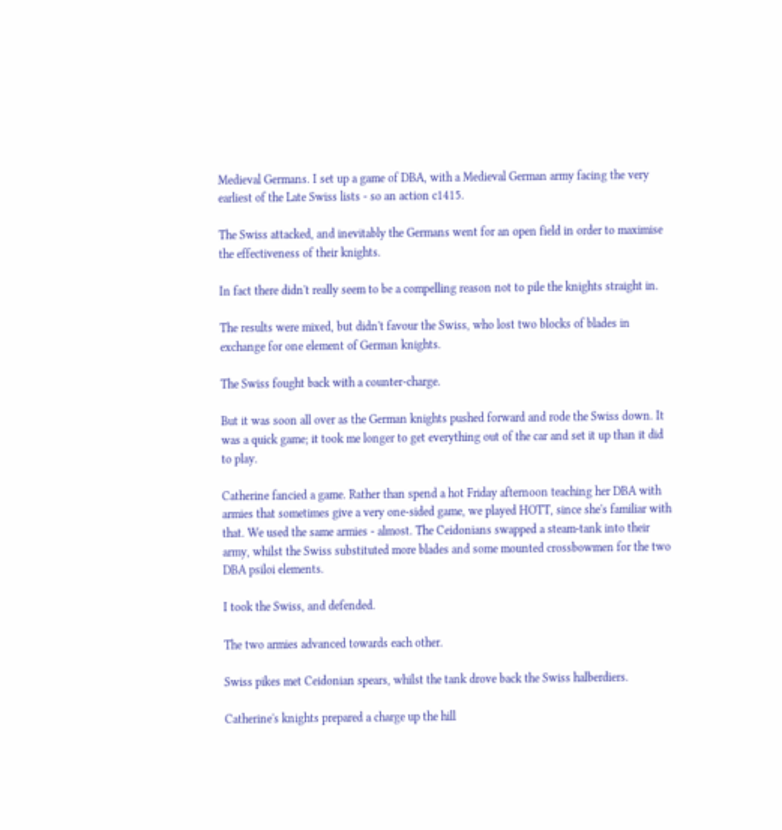Medieval Germans. I set up a game of DBA, with a Medieval German army facing the very earliest of the Late Swiss lists - so an action c1415.

The Swiss attacked, and inevitably the Germans went for an open field in order to maximise the effectiveness of their knights.

In fact there didn't really seem to be a compelling reason not to pile the knights straight in.

The results were mixed, but didn't favour the Swiss, who lost two blocks of blades in exchange for one element of German knights.

The Swiss fought back with a counter-charge.

But it was soon all over as the German knights pushed forward and rode the Swiss down. It was a quick game; it took me longer to get everything out of the car and set it up than it did to play.

Catherine fancied a game. Rather than spend a hot Friday afternoon teaching her DBA with armies that sometimes give a very one-sided game, we played HOTT, since she's familiar with that. We used the same armies - almost. The Ceidonians swapped a steam-tank into their army, whilst the Swiss substituted more blades and some mounted crossbowmen for the two DBA psiloi elements.

I took the Swiss, and defended.

The two armies advanced towards each other.

Swiss pikes met Ceidonian spears, whilst the tank drove back the Swiss halberdiers.

Catherine's knights prepared a charge up the hill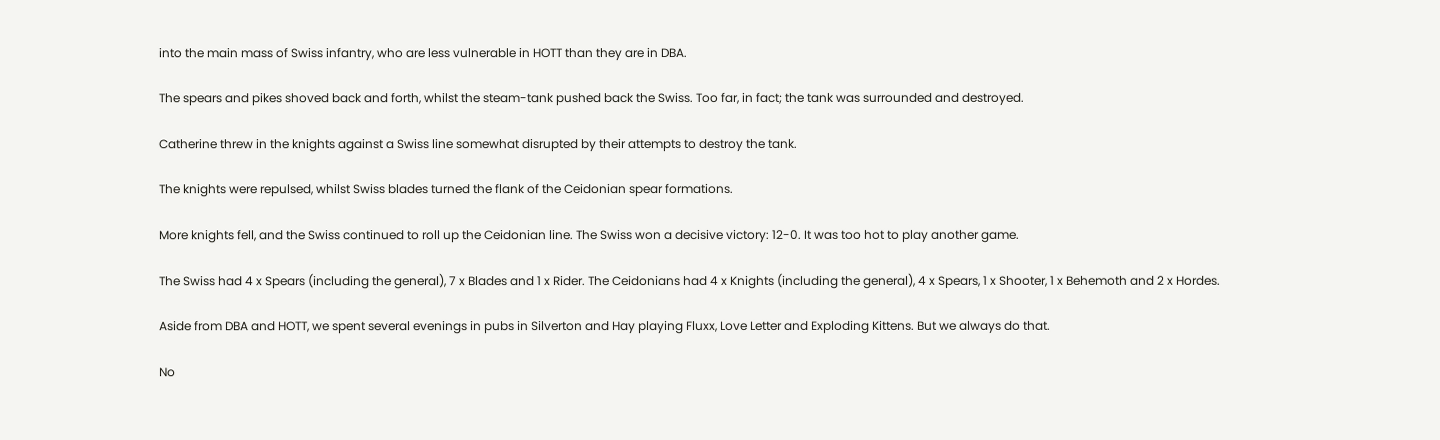into the main mass of Swiss infantry, who are less vulnerable in HOTT than they are in DBA.

The spears and pikes shoved back and forth, whilst the steam-tank pushed back the Swiss. Too far, in fact; the tank was surrounded and destroyed.

Catherine threw in the knights against a Swiss line somewhat disrupted by their attempts to destroy the tank.

The knights were repulsed, whilst Swiss blades turned the flank of the Ceidonian spear formations.

More knights fell, and the Swiss continued to roll up the Ceidonian line. The Swiss won a decisive victory: 12-0. It was too hot to play another game.

The Swiss had 4 x Spears (including the general), 7 x Blades and 1 x Rider. The Ceidonians had 4 x Knights (including the general), 4 x Spears, 1 x Shooter, 1 x Behemoth and 2 x Hordes.

Aside from DBA and HOTT, we spent several evenings in pubs in Silverton and Hay playing Fluxx, Love Letter and Exploding Kittens. But we always do that.

No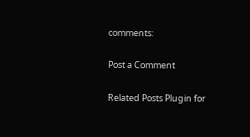comments:

Post a Comment

Related Posts Plugin for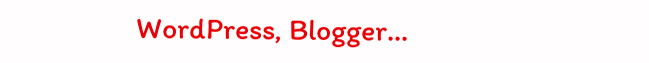WordPress, Blogger...